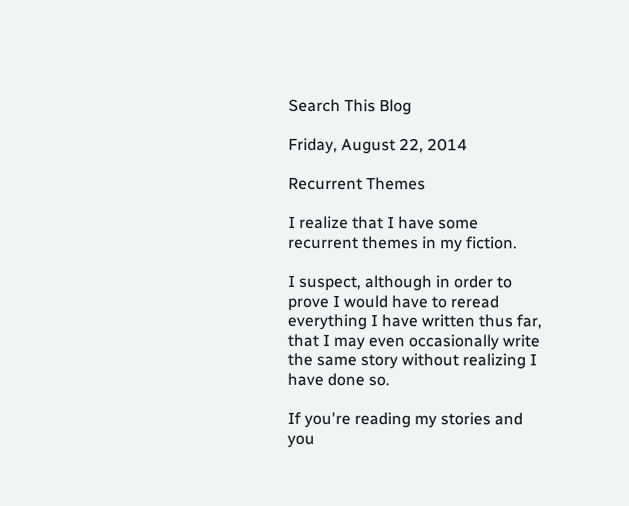Search This Blog

Friday, August 22, 2014

Recurrent Themes

I realize that I have some recurrent themes in my fiction.

I suspect, although in order to prove I would have to reread everything I have written thus far, that I may even occasionally write the same story without realizing I have done so.

If you're reading my stories and you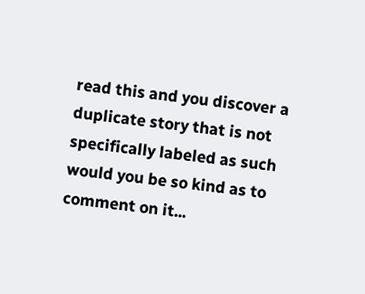read this and you discover a duplicate story that is not specifically labeled as such would you be so kind as to comment on it...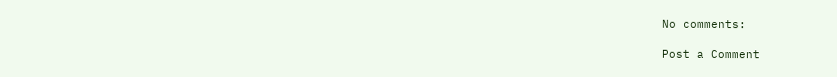No comments:

Post a Comment